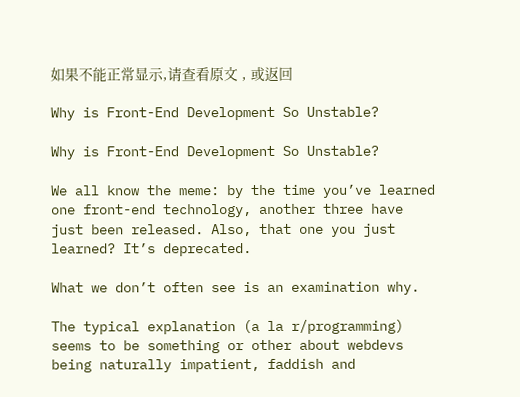如果不能正常显示,请查看原文 , 或返回

Why is Front-End Development So Unstable?

Why is Front-End Development So Unstable?

We all know the meme: by the time you’ve learned one front-end technology, another three have just been released. Also, that one you just learned? It’s deprecated.

What we don’t often see is an examination why.

The typical explanation (a la r/programming) seems to be something or other about webdevs being naturally impatient, faddish and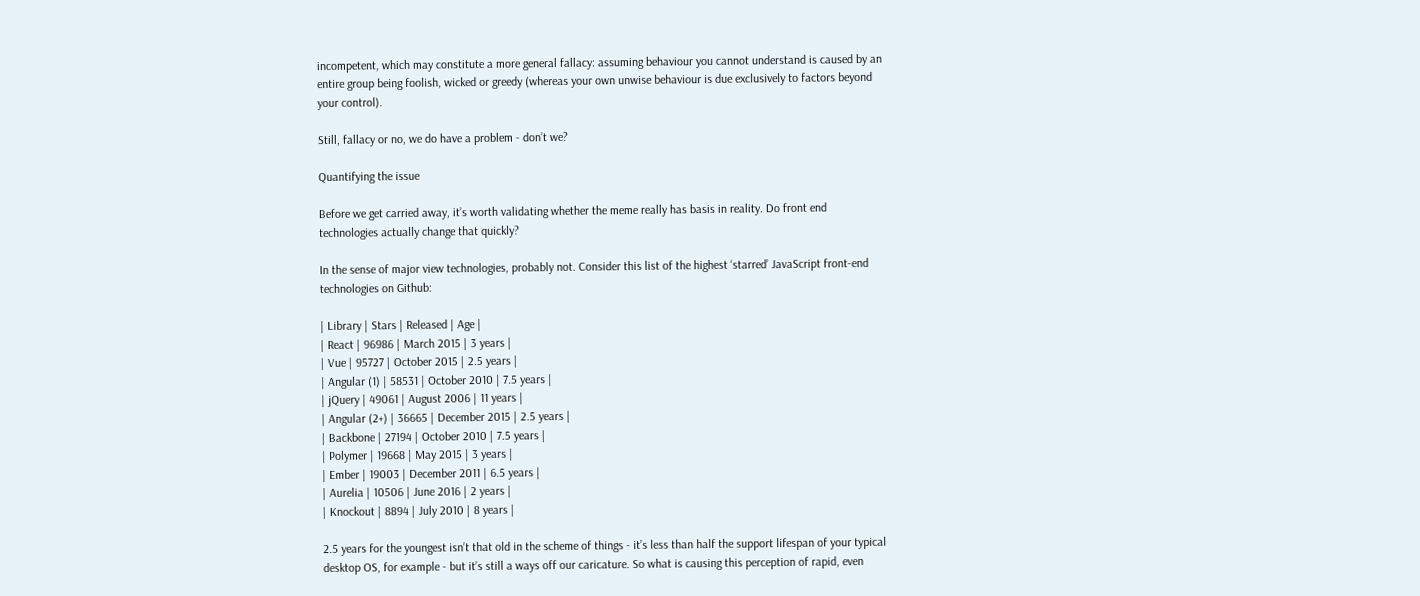incompetent, which may constitute a more general fallacy: assuming behaviour you cannot understand is caused by an entire group being foolish, wicked or greedy (whereas your own unwise behaviour is due exclusively to factors beyond your control).

Still, fallacy or no, we do have a problem - don’t we?

Quantifying the issue

Before we get carried away, it’s worth validating whether the meme really has basis in reality. Do front end technologies actually change that quickly?

In the sense of major view technologies, probably not. Consider this list of the highest ‘starred’ JavaScript front-end technologies on Github:

| Library | Stars | Released | Age |
| React | 96986 | March 2015 | 3 years |
| Vue | 95727 | October 2015 | 2.5 years |
| Angular (1) | 58531 | October 2010 | 7.5 years |
| jQuery | 49061 | August 2006 | 11 years |
| Angular (2+) | 36665 | December 2015 | 2.5 years |
| Backbone | 27194 | October 2010 | 7.5 years |
| Polymer | 19668 | May 2015 | 3 years |
| Ember | 19003 | December 2011 | 6.5 years |
| Aurelia | 10506 | June 2016 | 2 years |
| Knockout | 8894 | July 2010 | 8 years |

2.5 years for the youngest isn’t that old in the scheme of things - it’s less than half the support lifespan of your typical desktop OS, for example - but it’s still a ways off our caricature. So what is causing this perception of rapid, even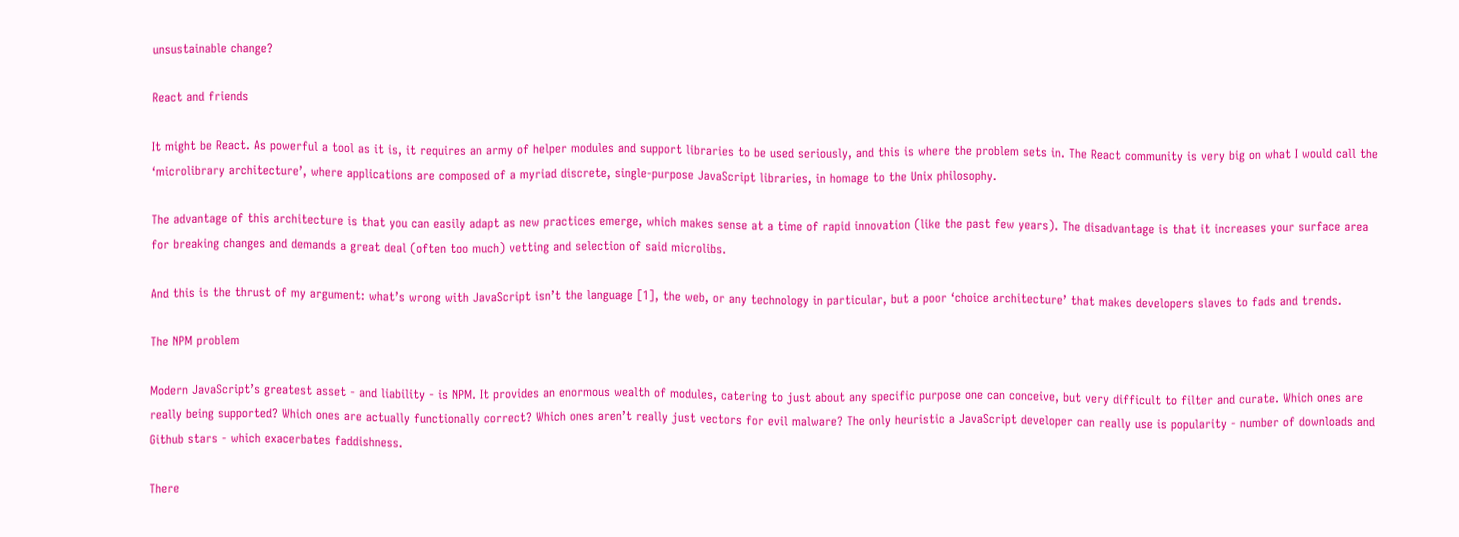unsustainable change?

React and friends

It might be React. As powerful a tool as it is, it requires an army of helper modules and support libraries to be used seriously, and this is where the problem sets in. The React community is very big on what I would call the ‘microlibrary architecture’, where applications are composed of a myriad discrete, single-purpose JavaScript libraries, in homage to the Unix philosophy.

The advantage of this architecture is that you can easily adapt as new practices emerge, which makes sense at a time of rapid innovation (like the past few years). The disadvantage is that it increases your surface area for breaking changes and demands a great deal (often too much) vetting and selection of said microlibs.

And this is the thrust of my argument: what’s wrong with JavaScript isn’t the language [1], the web, or any technology in particular, but a poor ‘choice architecture’ that makes developers slaves to fads and trends.

The NPM problem

Modern JavaScript’s greatest asset - and liability - is NPM. It provides an enormous wealth of modules, catering to just about any specific purpose one can conceive, but very difficult to filter and curate. Which ones are really being supported? Which ones are actually functionally correct? Which ones aren’t really just vectors for evil malware? The only heuristic a JavaScript developer can really use is popularity - number of downloads and Github stars - which exacerbates faddishness.

There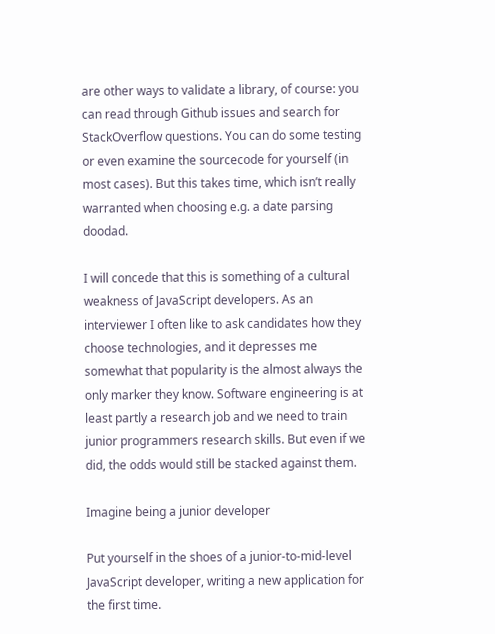are other ways to validate a library, of course: you can read through Github issues and search for StackOverflow questions. You can do some testing or even examine the sourcecode for yourself (in most cases). But this takes time, which isn’t really warranted when choosing e.g. a date parsing doodad.

I will concede that this is something of a cultural weakness of JavaScript developers. As an interviewer I often like to ask candidates how they choose technologies, and it depresses me somewhat that popularity is the almost always the only marker they know. Software engineering is at least partly a research job and we need to train junior programmers research skills. But even if we did, the odds would still be stacked against them.

Imagine being a junior developer

Put yourself in the shoes of a junior-to-mid-level JavaScript developer, writing a new application for the first time.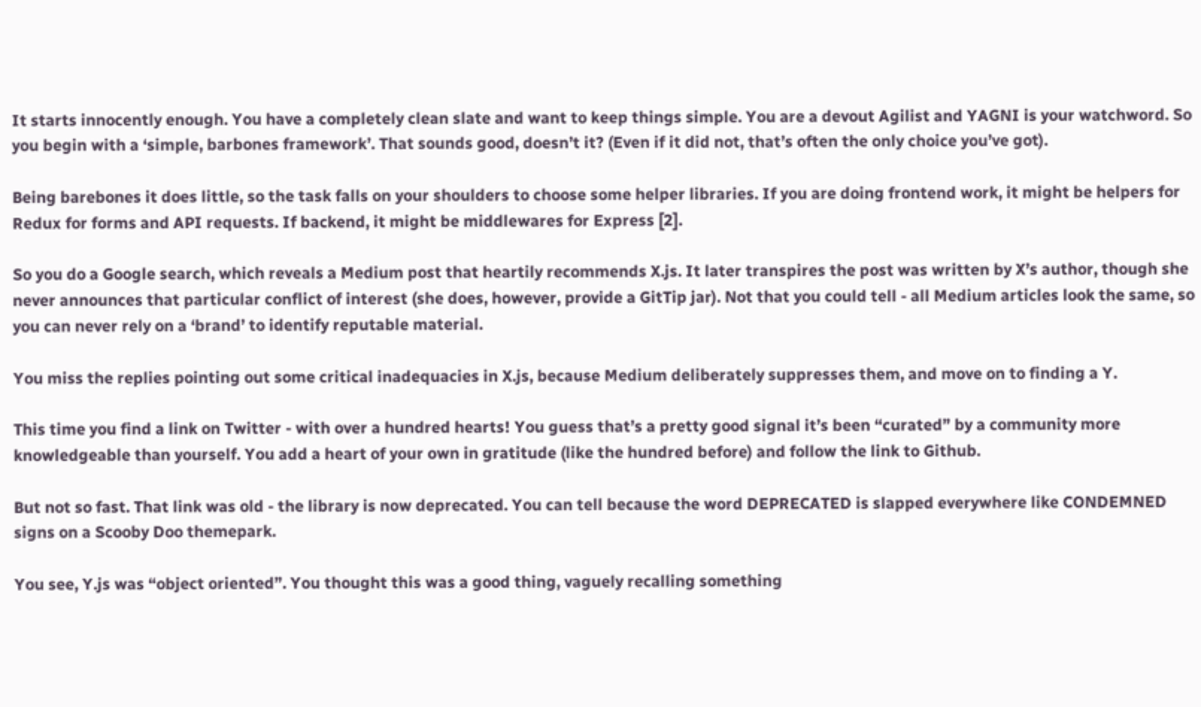It starts innocently enough. You have a completely clean slate and want to keep things simple. You are a devout Agilist and YAGNI is your watchword. So you begin with a ‘simple, barbones framework’. That sounds good, doesn’t it? (Even if it did not, that’s often the only choice you’ve got).

Being barebones it does little, so the task falls on your shoulders to choose some helper libraries. If you are doing frontend work, it might be helpers for Redux for forms and API requests. If backend, it might be middlewares for Express [2].

So you do a Google search, which reveals a Medium post that heartily recommends X.js. It later transpires the post was written by X’s author, though she never announces that particular conflict of interest (she does, however, provide a GitTip jar). Not that you could tell - all Medium articles look the same, so you can never rely on a ‘brand’ to identify reputable material.

You miss the replies pointing out some critical inadequacies in X.js, because Medium deliberately suppresses them, and move on to finding a Y.

This time you find a link on Twitter - with over a hundred hearts! You guess that’s a pretty good signal it’s been “curated” by a community more knowledgeable than yourself. You add a heart of your own in gratitude (like the hundred before) and follow the link to Github.

But not so fast. That link was old - the library is now deprecated. You can tell because the word DEPRECATED is slapped everywhere like CONDEMNED signs on a Scooby Doo themepark.

You see, Y.js was “object oriented”. You thought this was a good thing, vaguely recalling something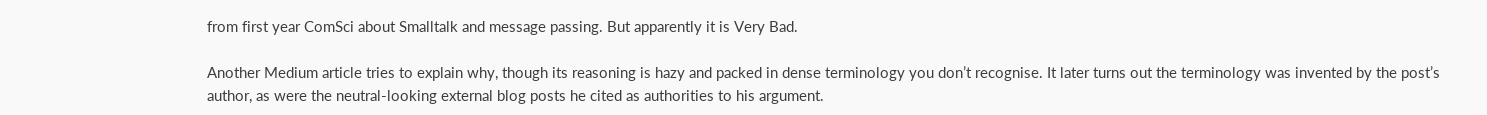from first year ComSci about Smalltalk and message passing. But apparently it is Very Bad.

Another Medium article tries to explain why, though its reasoning is hazy and packed in dense terminology you don’t recognise. It later turns out the terminology was invented by the post’s author, as were the neutral-looking external blog posts he cited as authorities to his argument.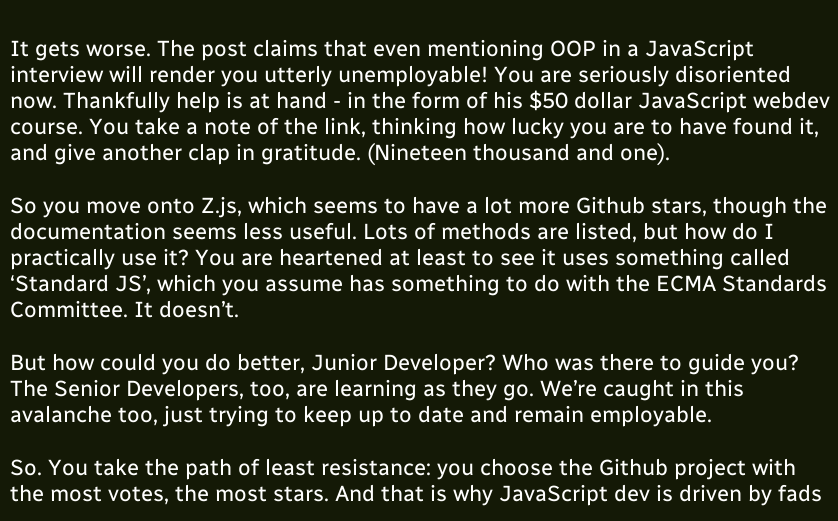It gets worse. The post claims that even mentioning OOP in a JavaScript interview will render you utterly unemployable! You are seriously disoriented now. Thankfully help is at hand - in the form of his $50 dollar JavaScript webdev course. You take a note of the link, thinking how lucky you are to have found it, and give another clap in gratitude. (Nineteen thousand and one).

So you move onto Z.js, which seems to have a lot more Github stars, though the documentation seems less useful. Lots of methods are listed, but how do I practically use it? You are heartened at least to see it uses something called ‘Standard JS’, which you assume has something to do with the ECMA Standards Committee. It doesn’t.

But how could you do better, Junior Developer? Who was there to guide you? The Senior Developers, too, are learning as they go. We’re caught in this avalanche too, just trying to keep up to date and remain employable.

So. You take the path of least resistance: you choose the Github project with the most votes, the most stars. And that is why JavaScript dev is driven by fads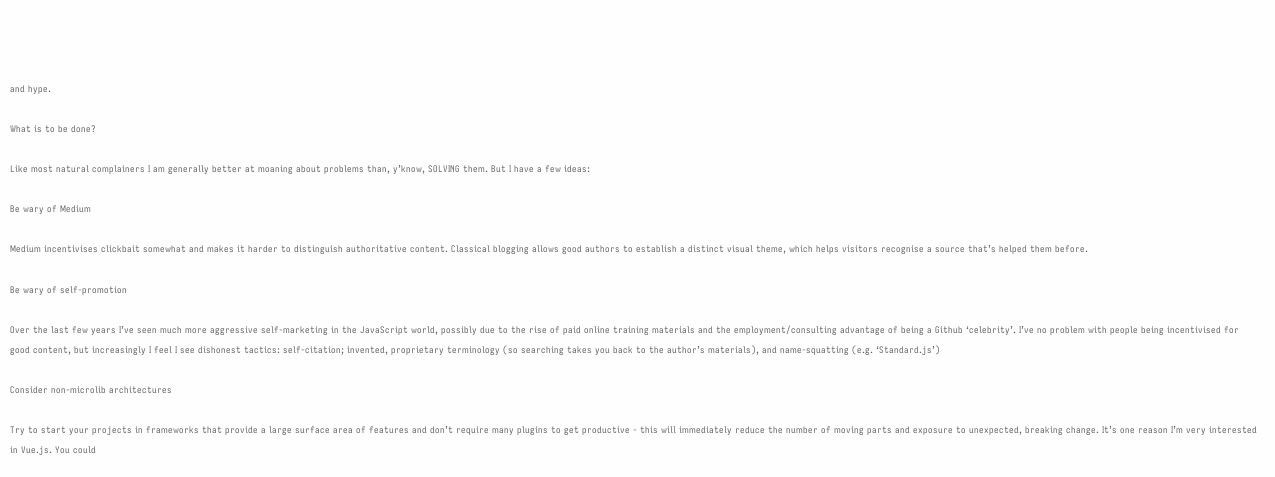and hype.

What is to be done?

Like most natural complainers I am generally better at moaning about problems than, y’know, SOLVING them. But I have a few ideas:

Be wary of Medium

Medium incentivises clickbait somewhat and makes it harder to distinguish authoritative content. Classical blogging allows good authors to establish a distinct visual theme, which helps visitors recognise a source that’s helped them before.

Be wary of self-promotion

Over the last few years I’ve seen much more aggressive self-marketing in the JavaScript world, possibly due to the rise of paid online training materials and the employment/consulting advantage of being a Github ‘celebrity’. I’ve no problem with people being incentivised for good content, but increasingly I feel I see dishonest tactics: self-citation; invented, proprietary terminology (so searching takes you back to the author’s materials), and name-squatting (e.g. ‘Standard.js’)

Consider non-microlib architectures

Try to start your projects in frameworks that provide a large surface area of features and don’t require many plugins to get productive - this will immediately reduce the number of moving parts and exposure to unexpected, breaking change. It’s one reason I’m very interested in Vue.js. You could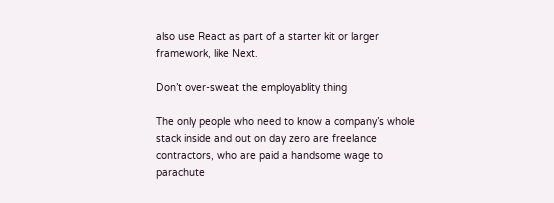also use React as part of a starter kit or larger framework, like Next.

Don’t over-sweat the employablity thing

The only people who need to know a company’s whole stack inside and out on day zero are freelance contractors, who are paid a handsome wage to parachute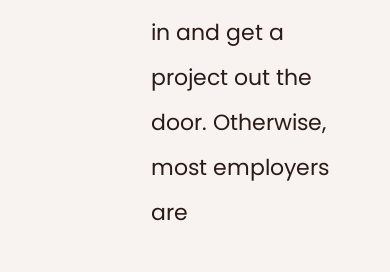in and get a project out the door. Otherwise, most employers are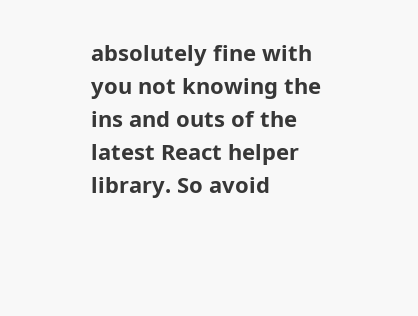absolutely fine with you not knowing the ins and outs of the latest React helper library. So avoid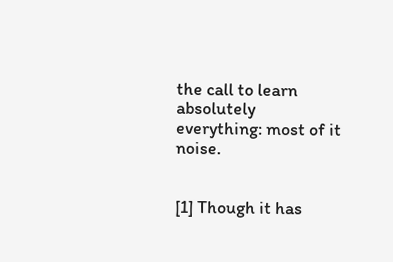the call to learn absolutely everything: most of it noise.


[1] Though it has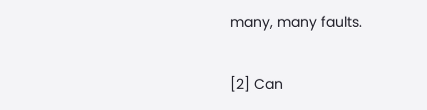many, many faults.

[2] Can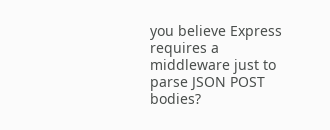you believe Express requires a middleware just to parse JSON POST bodies?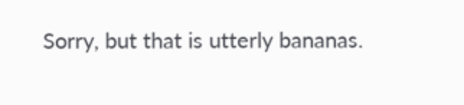Sorry, but that is utterly bananas.